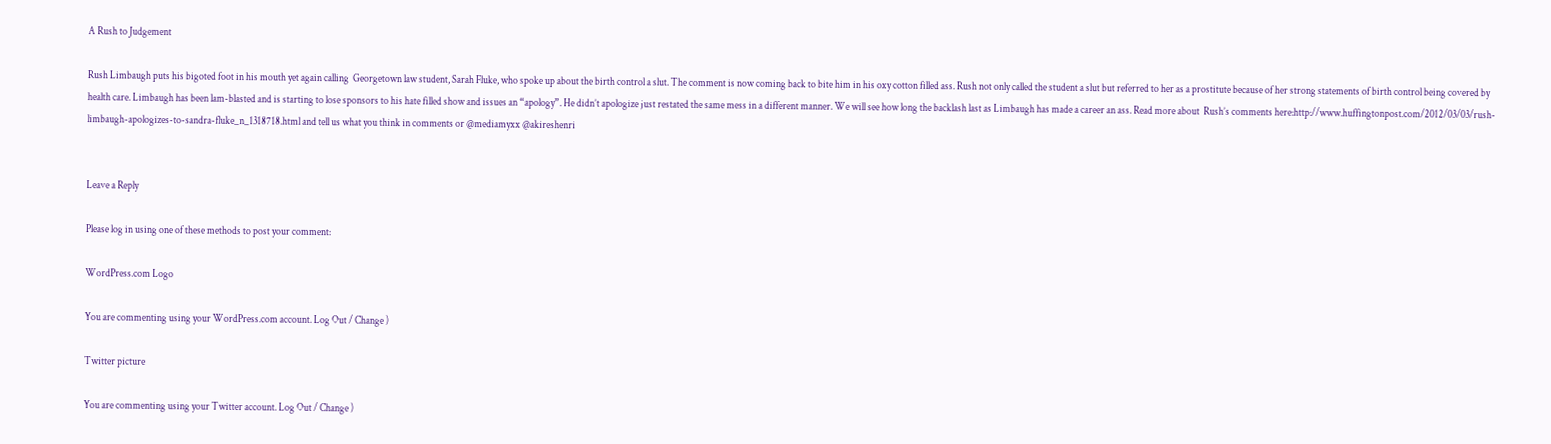A Rush to Judgement

Rush Limbaugh puts his bigoted foot in his mouth yet again calling  Georgetown law student, Sarah Fluke, who spoke up about the birth control a slut. The comment is now coming back to bite him in his oxy cotton filled ass. Rush not only called the student a slut but referred to her as a prostitute because of her strong statements of birth control being covered by health care. Limbaugh has been lam-blasted and is starting to lose sponsors to his hate filled show and issues an “apology”. He didn’t apologize just restated the same mess in a different manner. We will see how long the backlash last as Limbaugh has made a career an ass. Read more about  Rush’s comments here:http://www.huffingtonpost.com/2012/03/03/rush-limbaugh-apologizes-to-sandra-fluke_n_1318718.html and tell us what you think in comments or @mediamyxx @akireshenri


Leave a Reply

Please log in using one of these methods to post your comment:

WordPress.com Logo

You are commenting using your WordPress.com account. Log Out / Change )

Twitter picture

You are commenting using your Twitter account. Log Out / Change )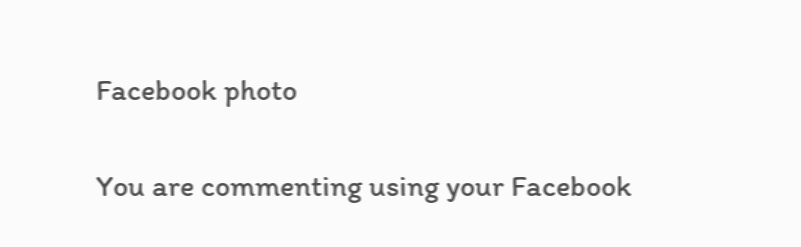Facebook photo

You are commenting using your Facebook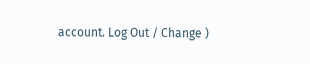account. Log Out / Change )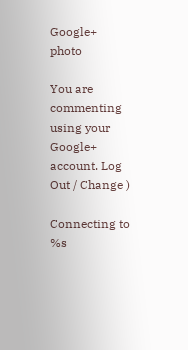Google+ photo

You are commenting using your Google+ account. Log Out / Change )

Connecting to %s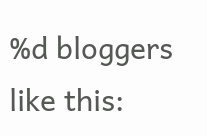%d bloggers like this: